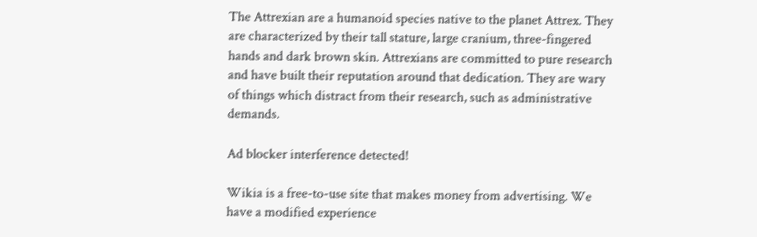The Attrexian are a humanoid species native to the planet Attrex. They are characterized by their tall stature, large cranium, three-fingered hands and dark brown skin. Attrexians are committed to pure research and have built their reputation around that dedication. They are wary of things which distract from their research, such as administrative demands.

Ad blocker interference detected!

Wikia is a free-to-use site that makes money from advertising. We have a modified experience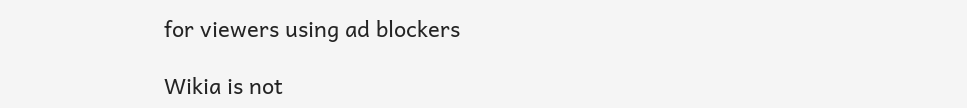for viewers using ad blockers

Wikia is not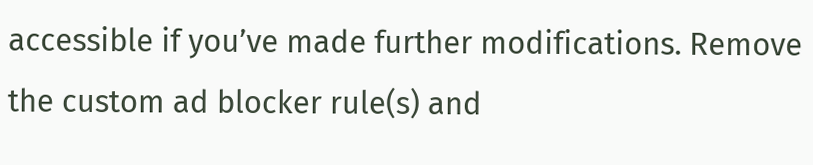accessible if you’ve made further modifications. Remove the custom ad blocker rule(s) and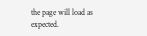the page will load as expected.